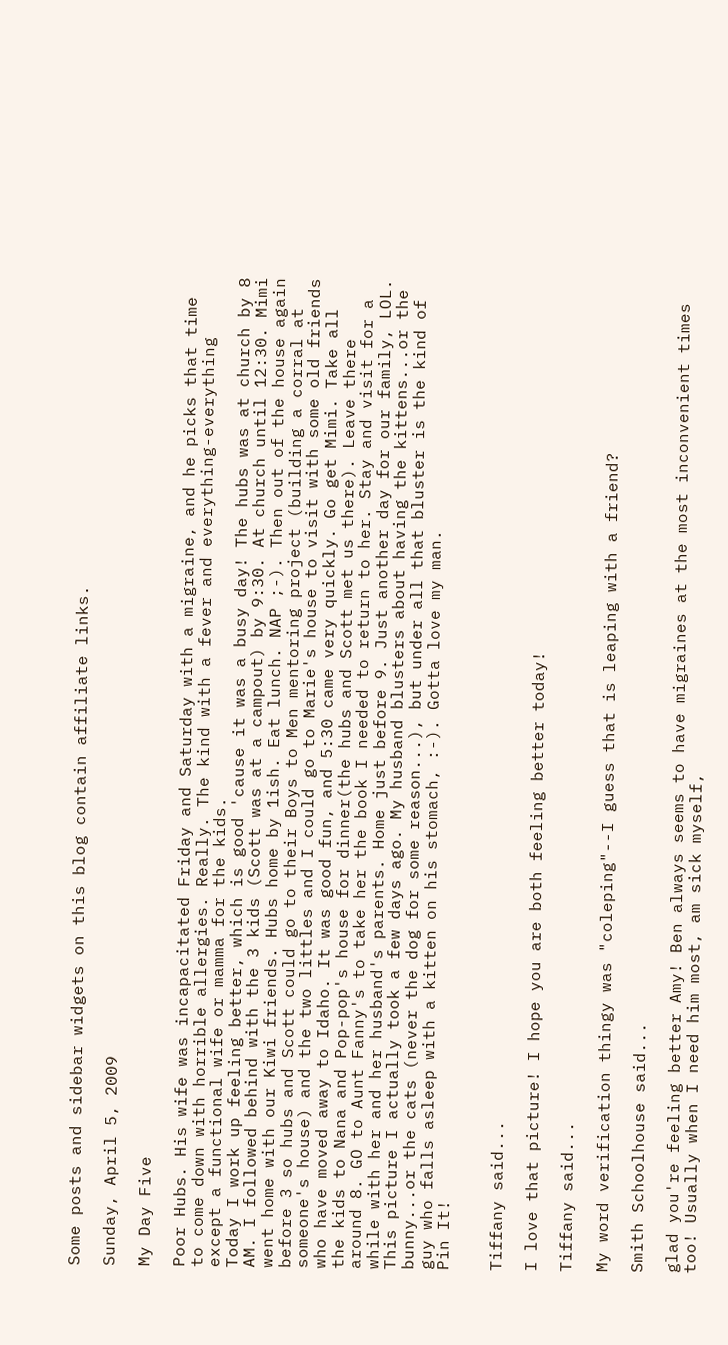Some posts and sidebar widgets on this blog contain affiliate links.

Sunday, April 5, 2009

My Day Five

Poor Hubs. His wife was incapacitated Friday and Saturday with a migraine, and he picks that time to come down with horrible allergies. Really. The kind with a fever and everything-everything except a functional wife or mamma for the kids.
Today I work up feeling better, which is good 'cause it was a busy day! The hubs was at church by 8 AM. I followed behind with the 3 kids (Scott was at a campout) by 9:30. At church until 12:30. Mimi went home with our Kiwi friends. Hubs home by 1ish. Eat lunch. NAP ;-). Then out of the house again before 3 so hubs and Scott could go to their Boys to Men mentoring project (building a corral at someone's house) and the two littles and I could go to Marie's house to visit with some old friends who have moved away to Idaho. It was good fun, and 5:30 came very quickly. Go get Mimi. Take all the kids to Nana and Pop-pop's house for dinner(the hubs and Scott met us there). Leave there around 8. GO to Aunt Fanny's to take her the book I needed to return to her. Stay and visit for a while with her and her husband's parents. Home just before 9. Just another day for our family, LOL.
This picture I actually took a few days ago. My husband blusters about having the kittens...or the bunny...or the cats (never the dog for some reason...), but under all that bluster is the kind of guy who falls asleep with a kitten on his stomach, :-). Gotta love my man.
Pin It!


Tiffany said...

I love that picture! I hope you are both feeling better today!

Tiffany said...

My word verification thingy was "coleping"--I guess that is leaping with a friend?

Smith Schoolhouse said...

glad you're feeling better Amy! Ben always seems to have migraines at the most inconvenient times too! Usually when I need him most, am sick myself,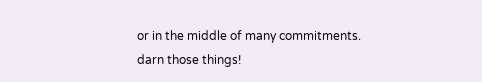or in the middle of many commitments. darn those things!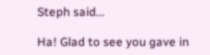Steph said...

Ha! Glad to see you gave in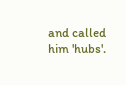and called him 'hubs'.